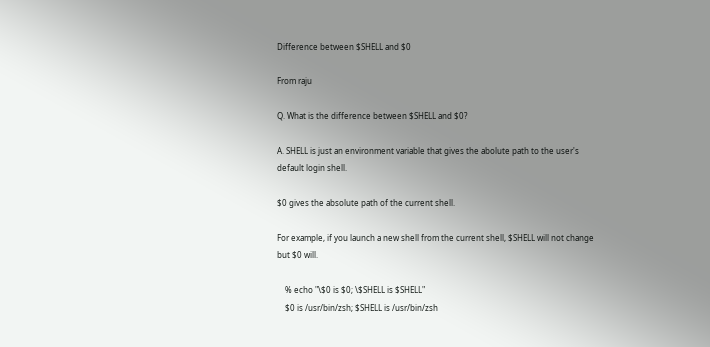Difference between $SHELL and $0

From raju

Q. What is the difference between $SHELL and $0?

A. SHELL is just an environment variable that gives the abolute path to the user's default login shell.

$0 gives the absolute path of the current shell.

For example, if you launch a new shell from the current shell, $SHELL will not change but $0 will.

    % echo "\$0 is $0; \$SHELL is $SHELL"
    $0 is /usr/bin/zsh; $SHELL is /usr/bin/zsh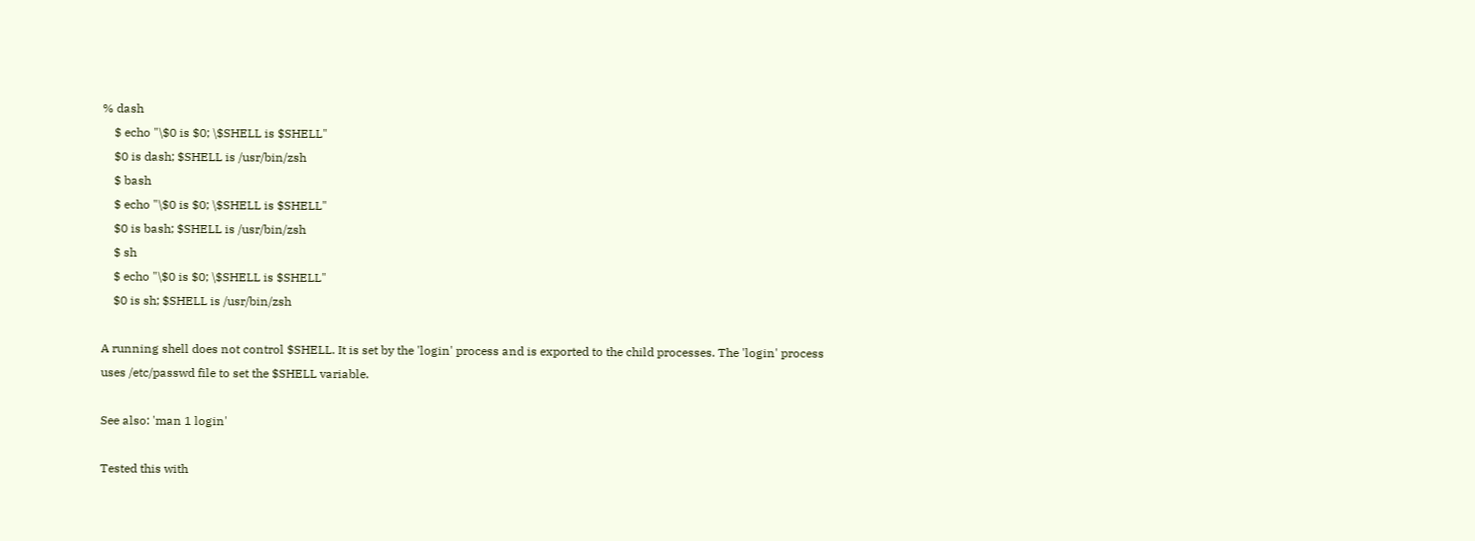% dash
    $ echo "\$0 is $0; \$SHELL is $SHELL"
    $0 is dash; $SHELL is /usr/bin/zsh
    $ bash
    $ echo "\$0 is $0; \$SHELL is $SHELL"
    $0 is bash; $SHELL is /usr/bin/zsh
    $ sh
    $ echo "\$0 is $0; \$SHELL is $SHELL"
    $0 is sh; $SHELL is /usr/bin/zsh

A running shell does not control $SHELL. It is set by the 'login' process and is exported to the child processes. The 'login' process uses /etc/passwd file to set the $SHELL variable.

See also: 'man 1 login'

Tested this with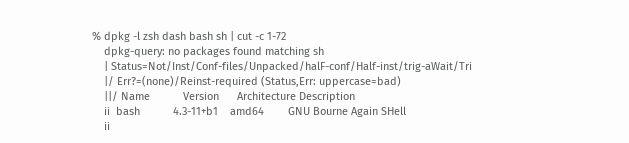% dpkg -l zsh dash bash sh | cut -c 1-72
    dpkg-query: no packages found matching sh
    | Status=Not/Inst/Conf-files/Unpacked/halF-conf/Half-inst/trig-aWait/Tri
    |/ Err?=(none)/Reinst-required (Status,Err: uppercase=bad)
    ||/ Name           Version      Architecture Description
    ii  bash           4.3-11+b1    amd64        GNU Bourne Again SHell
    ii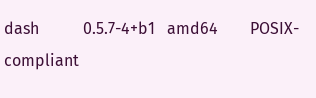dash           0.5.7-4+b1   amd64        POSIX-compliant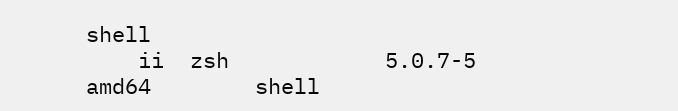shell
    ii  zsh            5.0.7-5      amd64        shell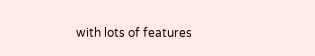with lots of features